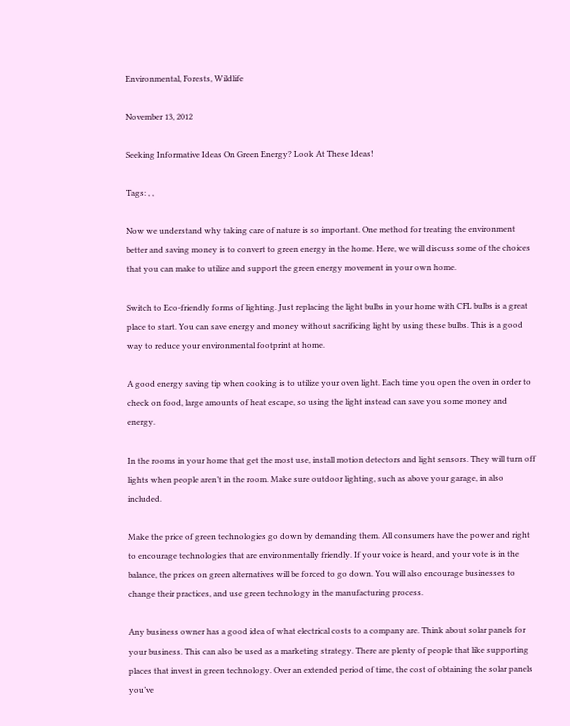Environmental, Forests, Wildlife

November 13, 2012

Seeking Informative Ideas On Green Energy? Look At These Ideas!

Tags: , ,

Now we understand why taking care of nature is so important. One method for treating the environment better and saving money is to convert to green energy in the home. Here, we will discuss some of the choices that you can make to utilize and support the green energy movement in your own home.

Switch to Eco-friendly forms of lighting. Just replacing the light bulbs in your home with CFL bulbs is a great place to start. You can save energy and money without sacrificing light by using these bulbs. This is a good way to reduce your environmental footprint at home.

A good energy saving tip when cooking is to utilize your oven light. Each time you open the oven in order to check on food, large amounts of heat escape, so using the light instead can save you some money and energy.

In the rooms in your home that get the most use, install motion detectors and light sensors. They will turn off lights when people aren’t in the room. Make sure outdoor lighting, such as above your garage, in also included.

Make the price of green technologies go down by demanding them. All consumers have the power and right to encourage technologies that are environmentally friendly. If your voice is heard, and your vote is in the balance, the prices on green alternatives will be forced to go down. You will also encourage businesses to change their practices, and use green technology in the manufacturing process.

Any business owner has a good idea of what electrical costs to a company are. Think about solar panels for your business. This can also be used as a marketing strategy. There are plenty of people that like supporting places that invest in green technology. Over an extended period of time, the cost of obtaining the solar panels you’ve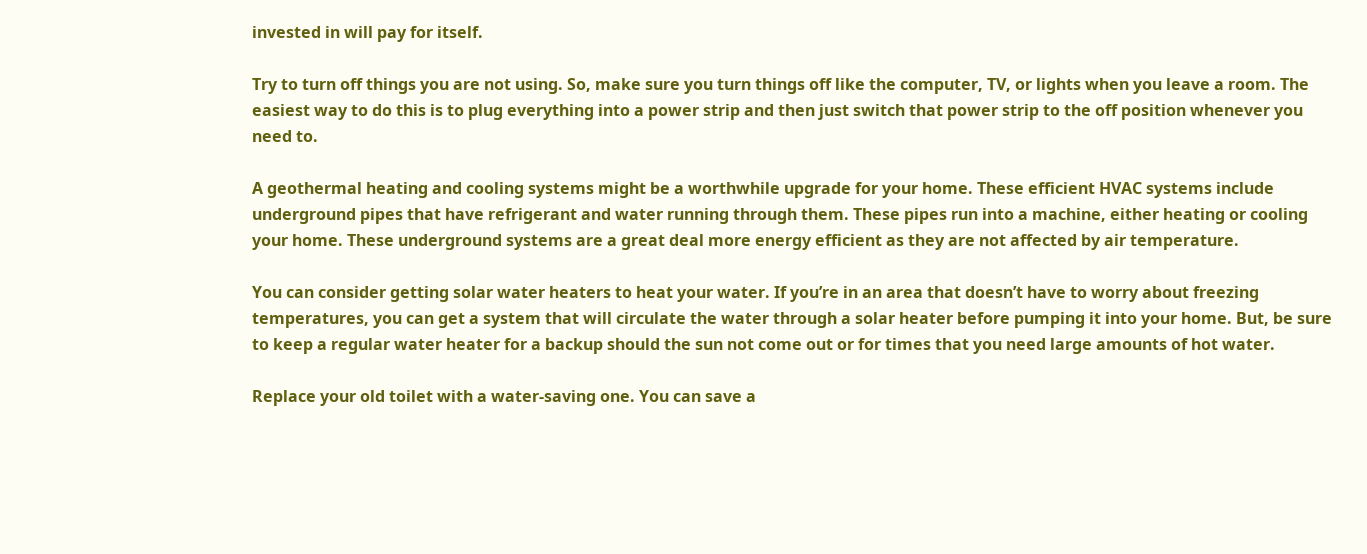invested in will pay for itself.

Try to turn off things you are not using. So, make sure you turn things off like the computer, TV, or lights when you leave a room. The easiest way to do this is to plug everything into a power strip and then just switch that power strip to the off position whenever you need to.

A geothermal heating and cooling systems might be a worthwhile upgrade for your home. These efficient HVAC systems include underground pipes that have refrigerant and water running through them. These pipes run into a machine, either heating or cooling your home. These underground systems are a great deal more energy efficient as they are not affected by air temperature.

You can consider getting solar water heaters to heat your water. If you’re in an area that doesn’t have to worry about freezing temperatures, you can get a system that will circulate the water through a solar heater before pumping it into your home. But, be sure to keep a regular water heater for a backup should the sun not come out or for times that you need large amounts of hot water.

Replace your old toilet with a water-saving one. You can save a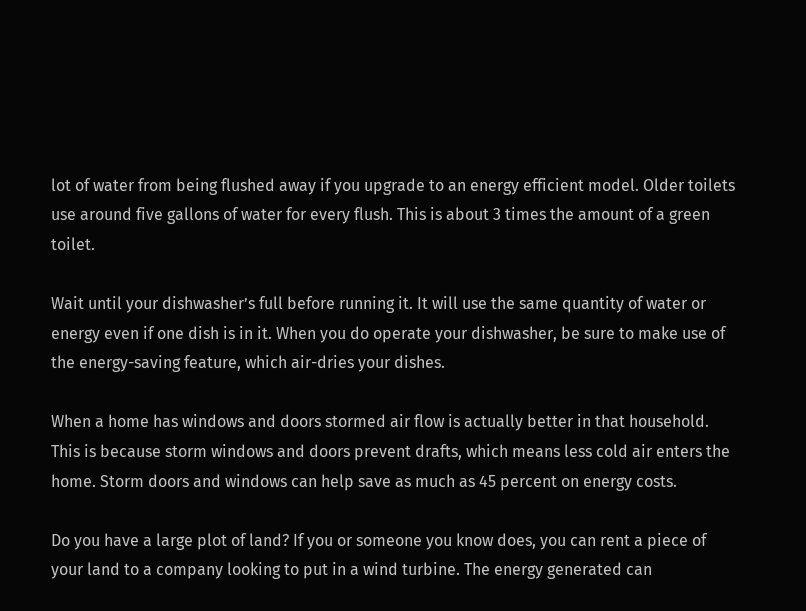lot of water from being flushed away if you upgrade to an energy efficient model. Older toilets use around five gallons of water for every flush. This is about 3 times the amount of a green toilet.

Wait until your dishwasher’s full before running it. It will use the same quantity of water or energy even if one dish is in it. When you do operate your dishwasher, be sure to make use of the energy-saving feature, which air-dries your dishes.

When a home has windows and doors stormed air flow is actually better in that household. This is because storm windows and doors prevent drafts, which means less cold air enters the home. Storm doors and windows can help save as much as 45 percent on energy costs.

Do you have a large plot of land? If you or someone you know does, you can rent a piece of your land to a company looking to put in a wind turbine. The energy generated can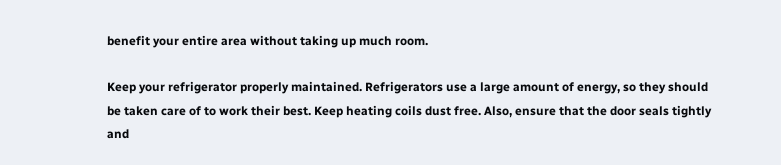benefit your entire area without taking up much room.

Keep your refrigerator properly maintained. Refrigerators use a large amount of energy, so they should be taken care of to work their best. Keep heating coils dust free. Also, ensure that the door seals tightly and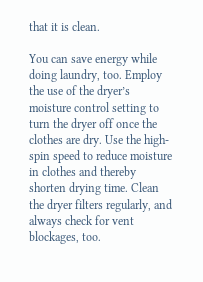that it is clean.

You can save energy while doing laundry, too. Employ the use of the dryer’s moisture control setting to turn the dryer off once the clothes are dry. Use the high-spin speed to reduce moisture in clothes and thereby shorten drying time. Clean the dryer filters regularly, and always check for vent blockages, too.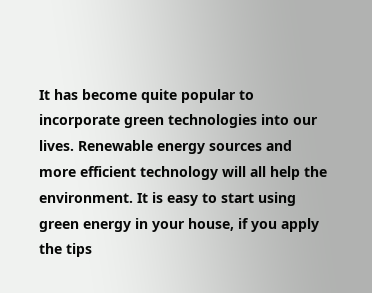It has become quite popular to incorporate green technologies into our lives. Renewable energy sources and more efficient technology will all help the environment. It is easy to start using green energy in your house, if you apply the tips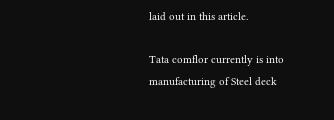laid out in this article.

Tata comflor currently is into manufacturing of Steel deck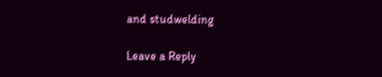and studwelding

Leave a Reply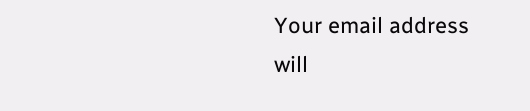Your email address will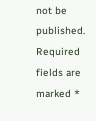not be published. Required fields are marked *